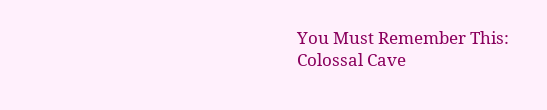You Must Remember This: Colossal Cave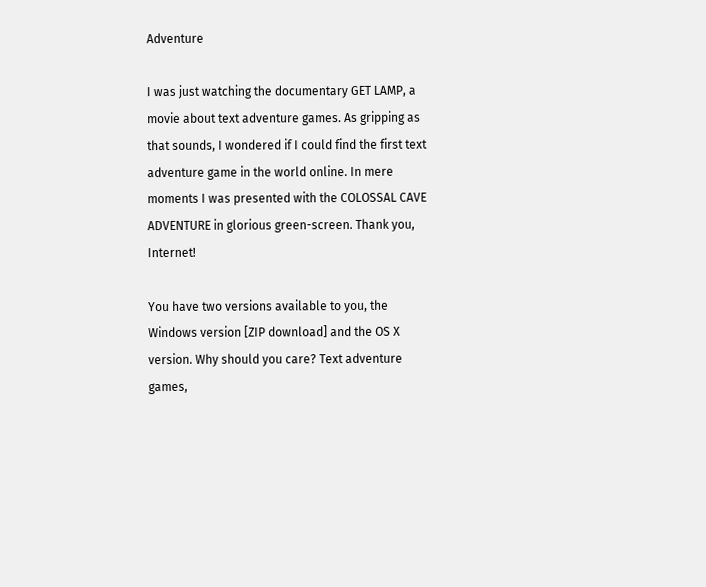Adventure

I was just watching the documentary GET LAMP, a movie about text adventure games. As gripping as that sounds, I wondered if I could find the first text adventure game in the world online. In mere moments I was presented with the COLOSSAL CAVE ADVENTURE in glorious green-screen. Thank you, Internet!

You have two versions available to you, the Windows version [ZIP download] and the OS X version. Why should you care? Text adventure games,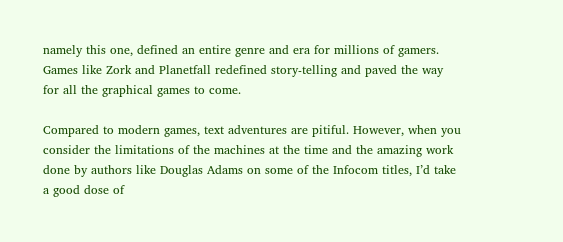namely this one, defined an entire genre and era for millions of gamers. Games like Zork and Planetfall redefined story-telling and paved the way for all the graphical games to come.

Compared to modern games, text adventures are pitiful. However, when you consider the limitations of the machines at the time and the amazing work done by authors like Douglas Adams on some of the Infocom titles, I’d take a good dose of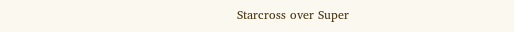Starcross over Super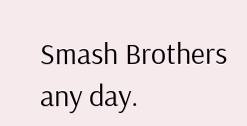Smash Brothers any day.